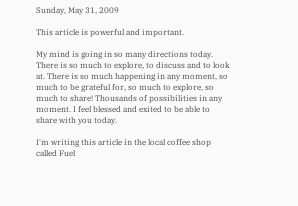Sunday, May 31, 2009

This article is powerful and important.

My mind is going in so many directions today. There is so much to explore, to discuss and to look at. There is so much happening in any moment, so much to be grateful for, so much to explore, so much to share! Thousands of possibilities in any moment. I feel blessed and exited to be able to share with you today.

I'm writing this article in the local coffee shop called Fuel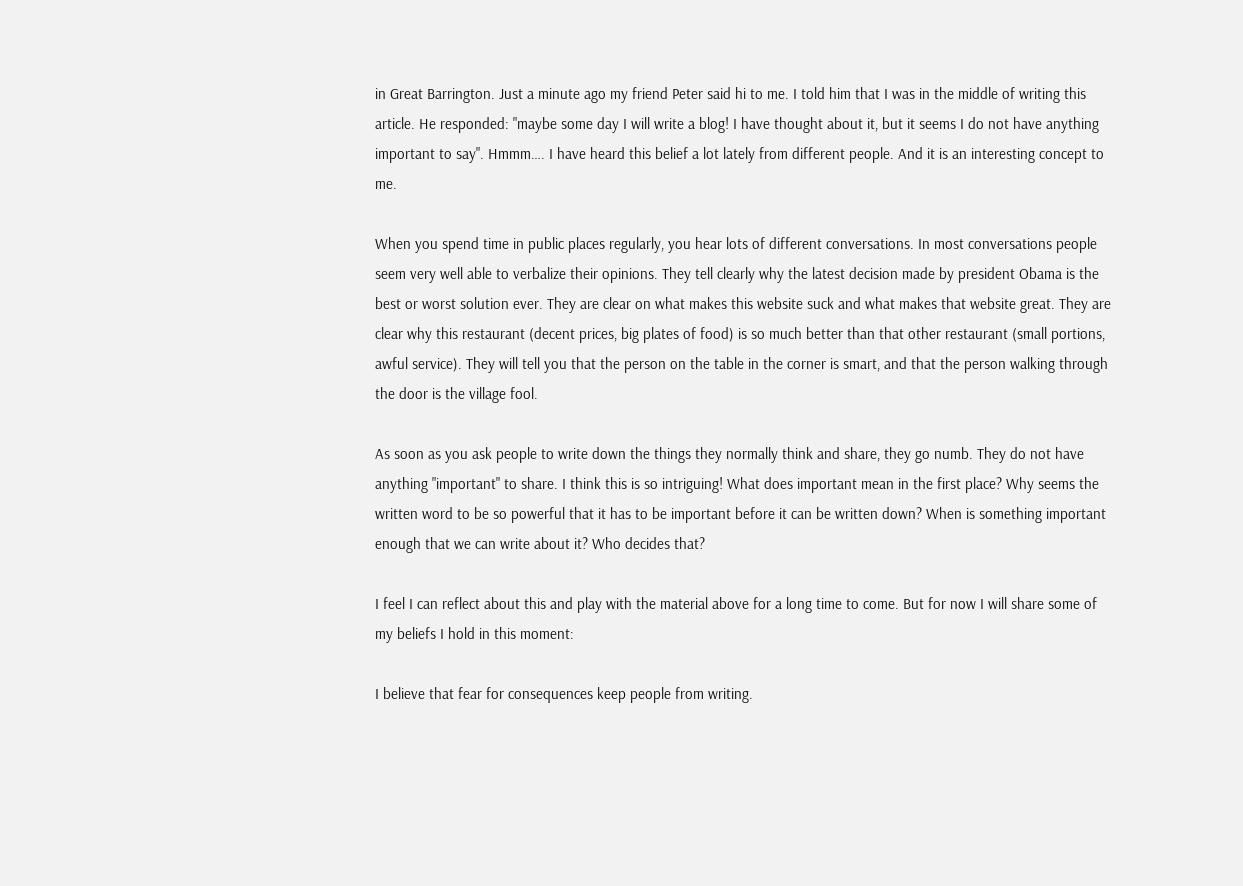in Great Barrington. Just a minute ago my friend Peter said hi to me. I told him that I was in the middle of writing this article. He responded: "maybe some day I will write a blog! I have thought about it, but it seems I do not have anything important to say". Hmmm…. I have heard this belief a lot lately from different people. And it is an interesting concept to me.

When you spend time in public places regularly, you hear lots of different conversations. In most conversations people seem very well able to verbalize their opinions. They tell clearly why the latest decision made by president Obama is the best or worst solution ever. They are clear on what makes this website suck and what makes that website great. They are clear why this restaurant (decent prices, big plates of food) is so much better than that other restaurant (small portions, awful service). They will tell you that the person on the table in the corner is smart, and that the person walking through the door is the village fool.

As soon as you ask people to write down the things they normally think and share, they go numb. They do not have anything "important" to share. I think this is so intriguing! What does important mean in the first place? Why seems the written word to be so powerful that it has to be important before it can be written down? When is something important enough that we can write about it? Who decides that?

I feel I can reflect about this and play with the material above for a long time to come. But for now I will share some of my beliefs I hold in this moment:

I believe that fear for consequences keep people from writing.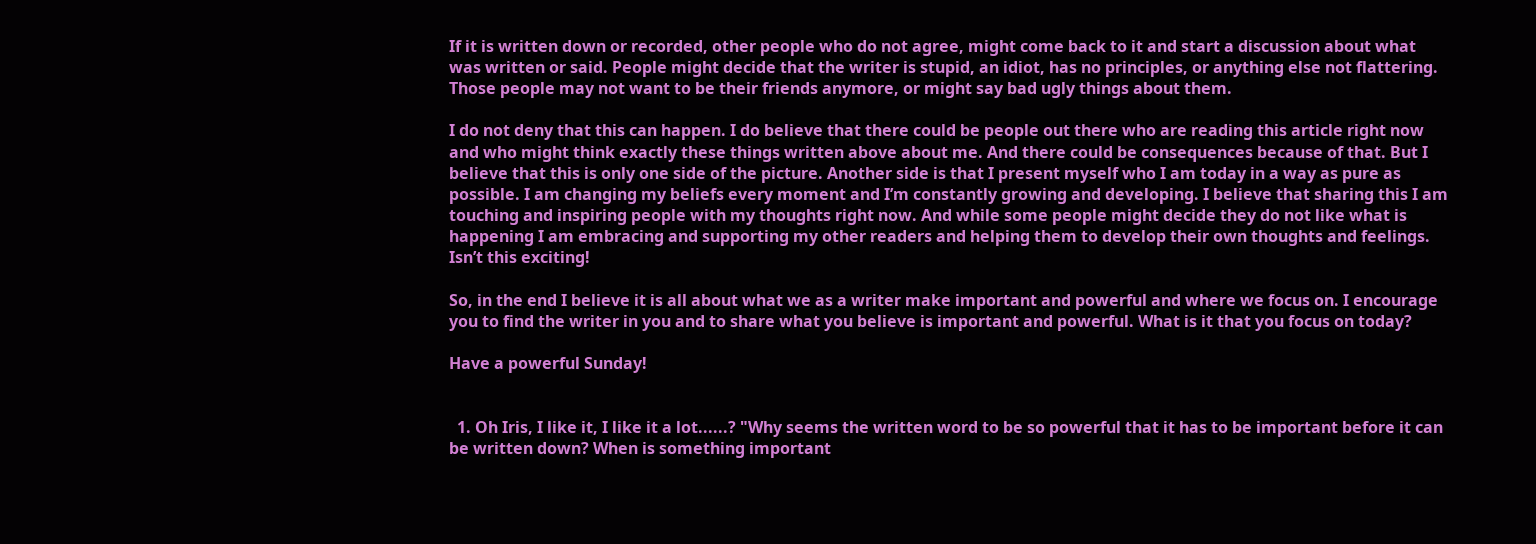If it is written down or recorded, other people who do not agree, might come back to it and start a discussion about what was written or said. People might decide that the writer is stupid, an idiot, has no principles, or anything else not flattering. Those people may not want to be their friends anymore, or might say bad ugly things about them.

I do not deny that this can happen. I do believe that there could be people out there who are reading this article right now and who might think exactly these things written above about me. And there could be consequences because of that. But I believe that this is only one side of the picture. Another side is that I present myself who I am today in a way as pure as possible. I am changing my beliefs every moment and I’m constantly growing and developing. I believe that sharing this I am touching and inspiring people with my thoughts right now. And while some people might decide they do not like what is happening I am embracing and supporting my other readers and helping them to develop their own thoughts and feelings. Isn’t this exciting!

So, in the end I believe it is all about what we as a writer make important and powerful and where we focus on. I encourage you to find the writer in you and to share what you believe is important and powerful. What is it that you focus on today?

Have a powerful Sunday!


  1. Oh Iris, I like it, I like it a lot......? "Why seems the written word to be so powerful that it has to be important before it can be written down? When is something important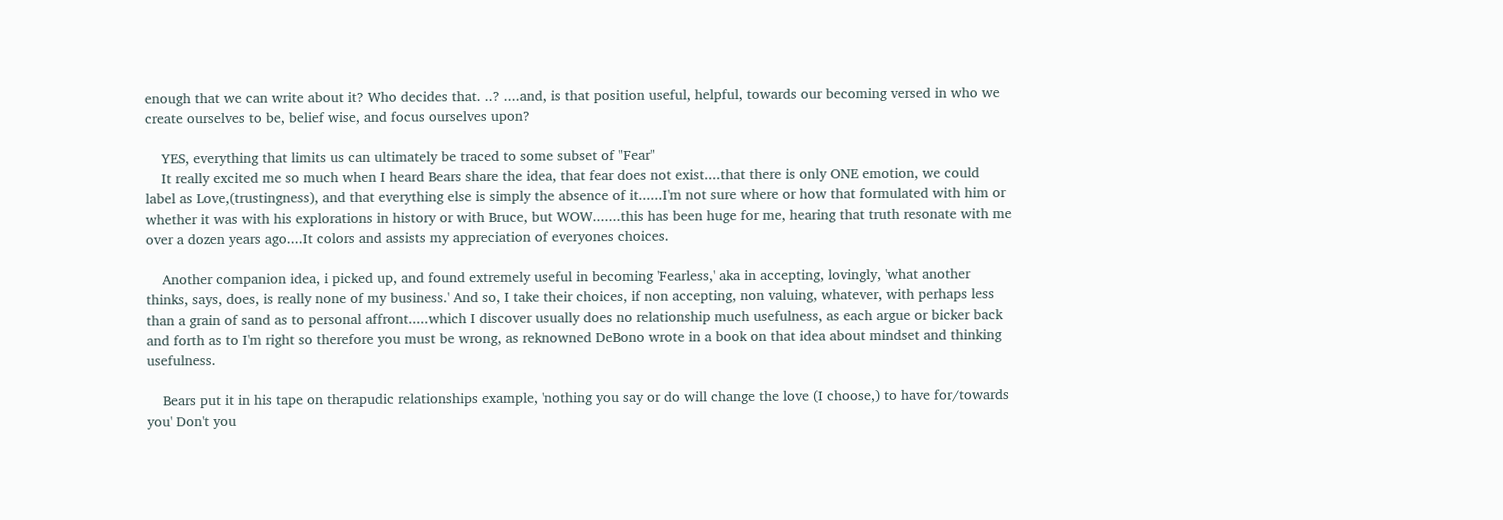enough that we can write about it? Who decides that. ..? ....and, is that position useful, helpful, towards our becoming versed in who we create ourselves to be, belief wise, and focus ourselves upon?

    YES, everything that limits us can ultimately be traced to some subset of "Fear"
    It really excited me so much when I heard Bears share the idea, that fear does not exist....that there is only ONE emotion, we could label as Love,(trustingness), and that everything else is simply the absence of it......I'm not sure where or how that formulated with him or whether it was with his explorations in history or with Bruce, but WOW.......this has been huge for me, hearing that truth resonate with me over a dozen years ago....It colors and assists my appreciation of everyones choices.

    Another companion idea, i picked up, and found extremely useful in becoming 'Fearless,' aka in accepting, lovingly, 'what another thinks, says, does, is really none of my business.' And so, I take their choices, if non accepting, non valuing, whatever, with perhaps less than a grain of sand as to personal affront.....which I discover usually does no relationship much usefulness, as each argue or bicker back and forth as to I'm right so therefore you must be wrong, as reknowned DeBono wrote in a book on that idea about mindset and thinking usefulness.

    Bears put it in his tape on therapudic relationships example, 'nothing you say or do will change the love (I choose,) to have for/towards you' Don't you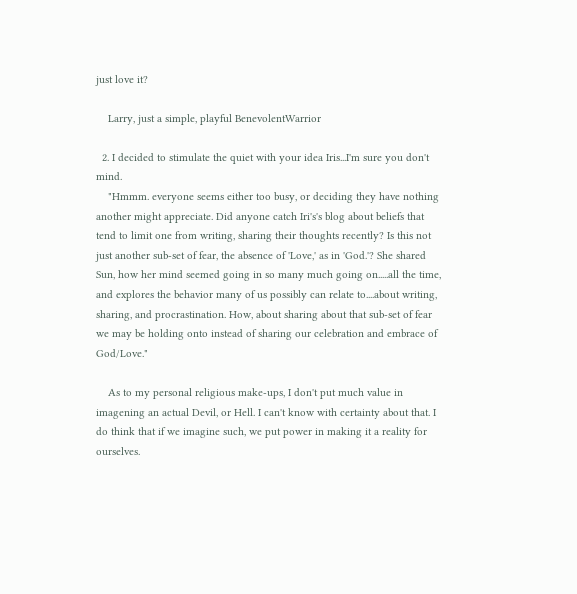just love it?

    Larry, just a simple, playful BenevolentWarrior

  2. I decided to stimulate the quiet with your idea Iris...I'm sure you don't mind.
    "Hmmm. everyone seems either too busy, or deciding they have nothing another might appreciate. Did anyone catch Iri's's blog about beliefs that tend to limit one from writing, sharing their thoughts recently? Is this not just another sub-set of fear, the absence of 'Love,' as in 'God.'? She shared Sun, how her mind seemed going in so many much going on.....all the time, and explores the behavior many of us possibly can relate to....about writing, sharing, and procrastination. How, about sharing about that sub-set of fear we may be holding onto instead of sharing our celebration and embrace of God/Love."

    As to my personal religious make-ups, I don't put much value in imagening an actual Devil, or Hell. I can't know with certainty about that. I do think that if we imagine such, we put power in making it a reality for ourselves.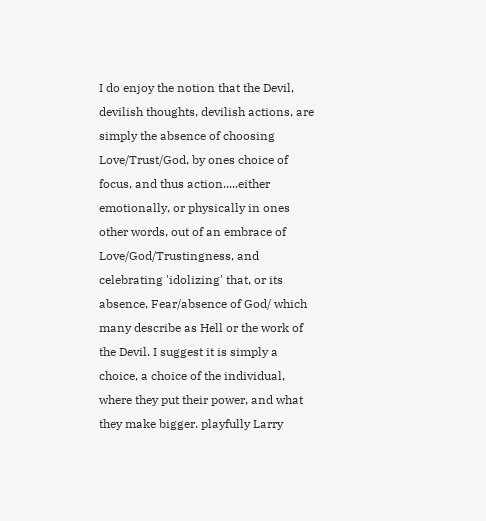I do enjoy the notion that the Devil, devilish thoughts, devilish actions, are simply the absence of choosing Love/Trust/God, by ones choice of focus, and thus action.....either emotionally, or physically in ones other words, out of an embrace of Love/God/Trustingness, and celebrating 'idolizing' that, or its absence, Fear/absence of God/ which many describe as Hell or the work of the Devil. I suggest it is simply a choice, a choice of the individual, where they put their power, and what they make bigger. playfully Larry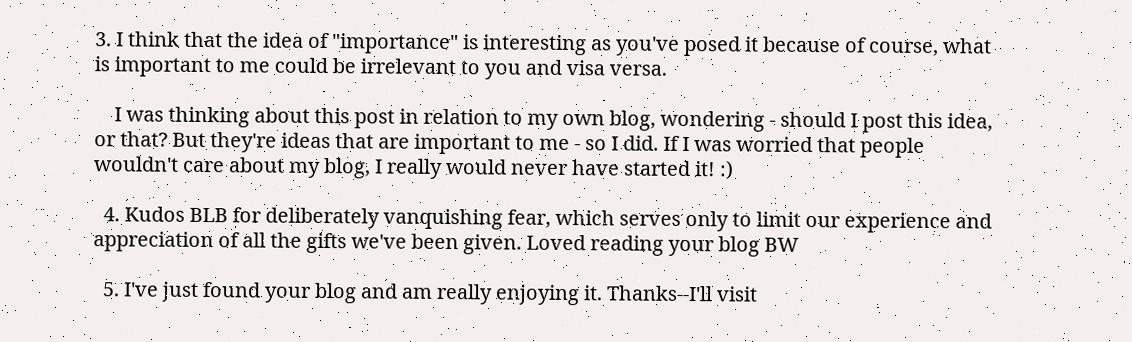3. I think that the idea of "importance" is interesting as you've posed it because of course, what is important to me could be irrelevant to you and visa versa.

    I was thinking about this post in relation to my own blog, wondering - should I post this idea, or that? But they're ideas that are important to me - so I did. If I was worried that people wouldn't care about my blog, I really would never have started it! :)

  4. Kudos BLB for deliberately vanquishing fear, which serves only to limit our experience and appreciation of all the gifts we've been given. Loved reading your blog BW

  5. I've just found your blog and am really enjoying it. Thanks--I'll visit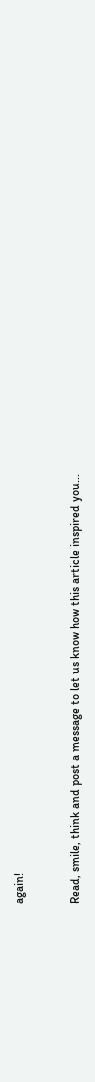again!


Read, smile, think and post a message to let us know how this article inspired you...